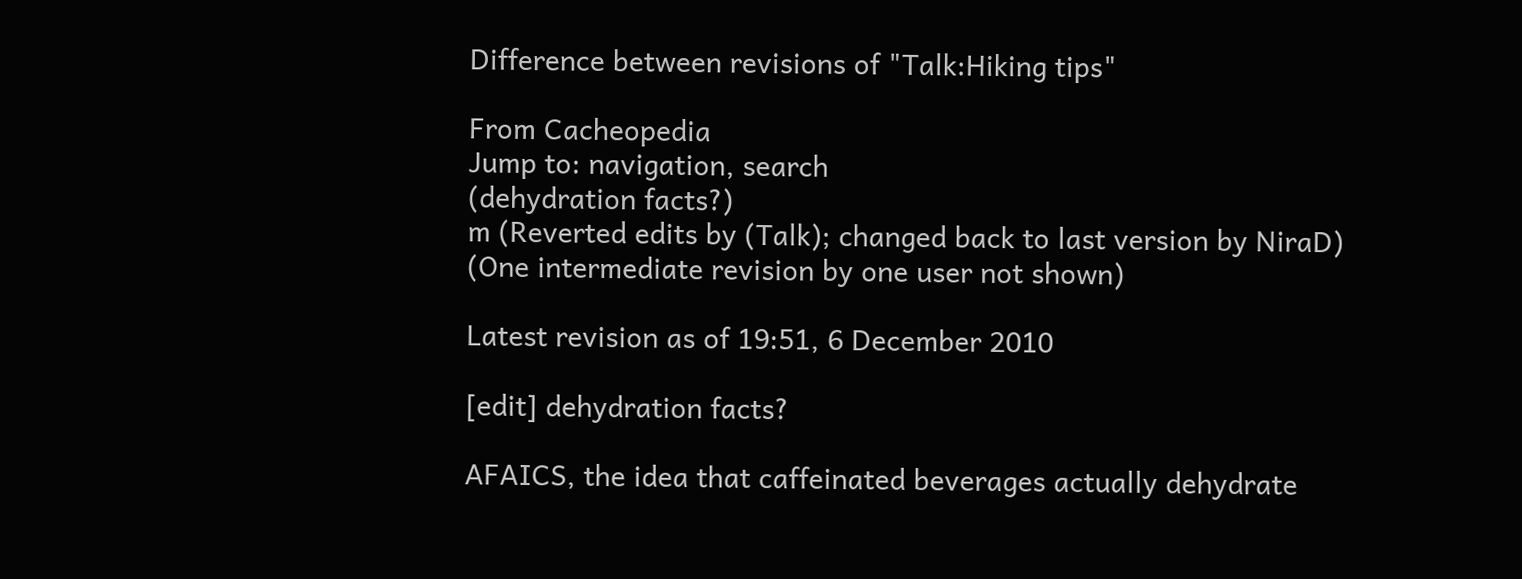Difference between revisions of "Talk:Hiking tips"

From Cacheopedia
Jump to: navigation, search
(dehydration facts?)
m (Reverted edits by (Talk); changed back to last version by NiraD)
(One intermediate revision by one user not shown)

Latest revision as of 19:51, 6 December 2010

[edit] dehydration facts?

AFAICS, the idea that caffeinated beverages actually dehydrate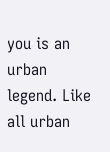you is an urban legend. Like all urban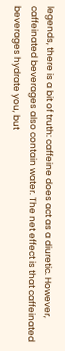legends, there is a bit of truth: caffeine does act as a diuretic. However, caffeinated beverages also contain water. The net effect is that caffeinated beverages hydrate you, but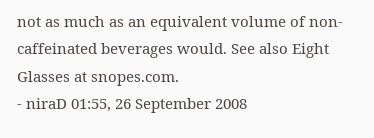not as much as an equivalent volume of non-caffeinated beverages would. See also Eight Glasses at snopes.com.
- niraD 01:55, 26 September 2008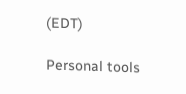(EDT)

Personal tools